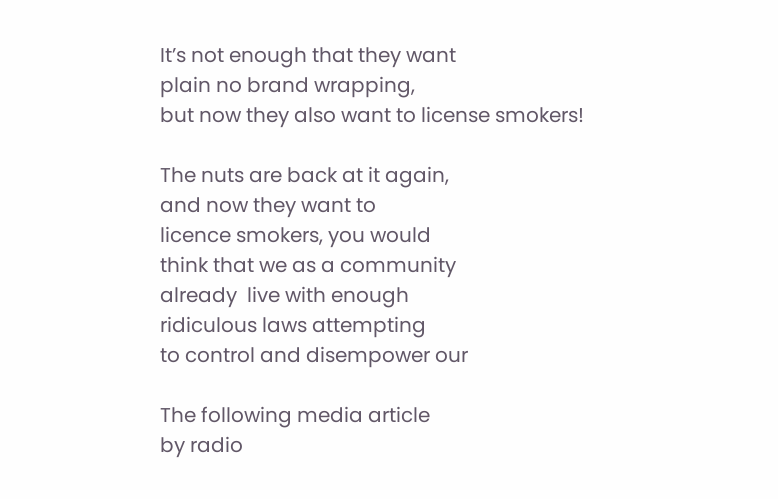It’s not enough that they want
plain no brand wrapping,
but now they also want to license smokers!

The nuts are back at it again,
and now they want to
licence smokers, you would
think that we as a community
already  live with enough
ridiculous laws attempting
to control and disempower our

The following media article
by radio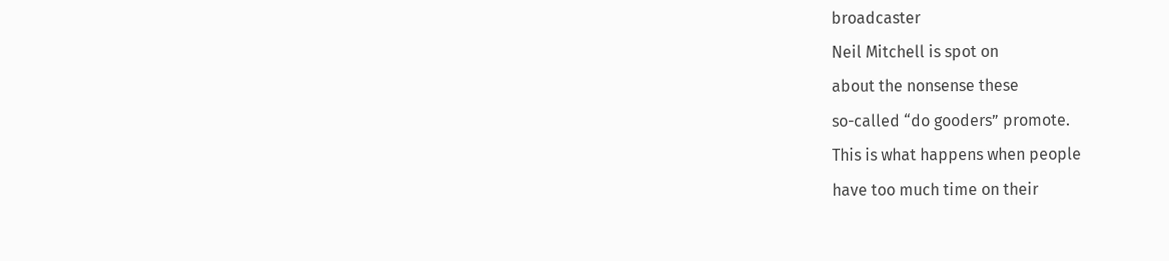broadcaster
Neil Mitchell is spot on
about the nonsense these
so-called “do gooders” promote.
This is what happens when people
have too much time on their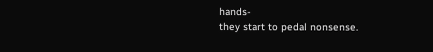hands-
they start to pedal nonsense.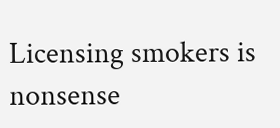Licensing smokers is nonsense